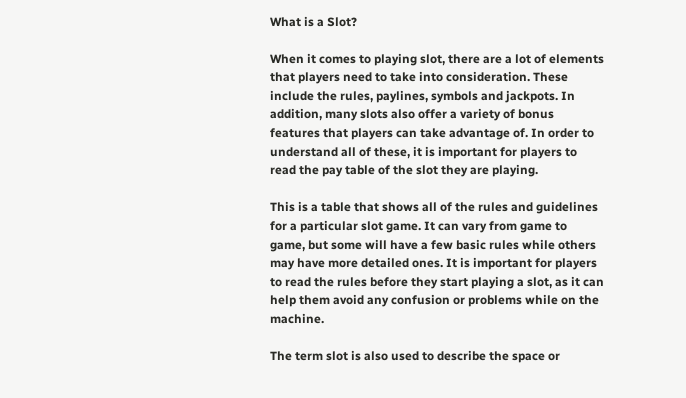What is a Slot?

When it comes to playing slot, there are a lot of elements that players need to take into consideration. These include the rules, paylines, symbols and jackpots. In addition, many slots also offer a variety of bonus features that players can take advantage of. In order to understand all of these, it is important for players to read the pay table of the slot they are playing.

This is a table that shows all of the rules and guidelines for a particular slot game. It can vary from game to game, but some will have a few basic rules while others may have more detailed ones. It is important for players to read the rules before they start playing a slot, as it can help them avoid any confusion or problems while on the machine.

The term slot is also used to describe the space or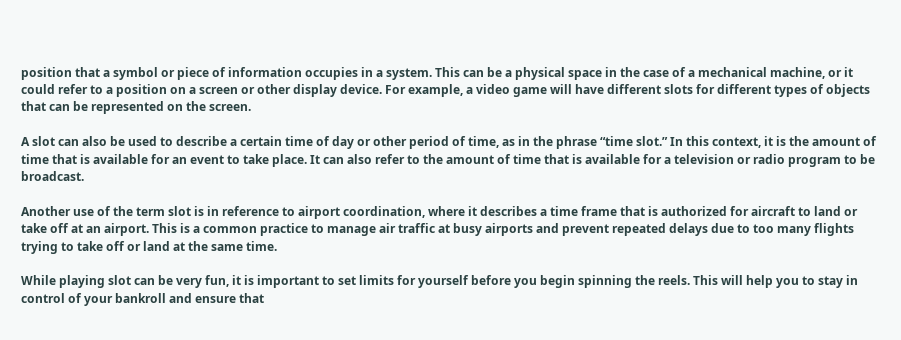position that a symbol or piece of information occupies in a system. This can be a physical space in the case of a mechanical machine, or it could refer to a position on a screen or other display device. For example, a video game will have different slots for different types of objects that can be represented on the screen.

A slot can also be used to describe a certain time of day or other period of time, as in the phrase “time slot.” In this context, it is the amount of time that is available for an event to take place. It can also refer to the amount of time that is available for a television or radio program to be broadcast.

Another use of the term slot is in reference to airport coordination, where it describes a time frame that is authorized for aircraft to land or take off at an airport. This is a common practice to manage air traffic at busy airports and prevent repeated delays due to too many flights trying to take off or land at the same time.

While playing slot can be very fun, it is important to set limits for yourself before you begin spinning the reels. This will help you to stay in control of your bankroll and ensure that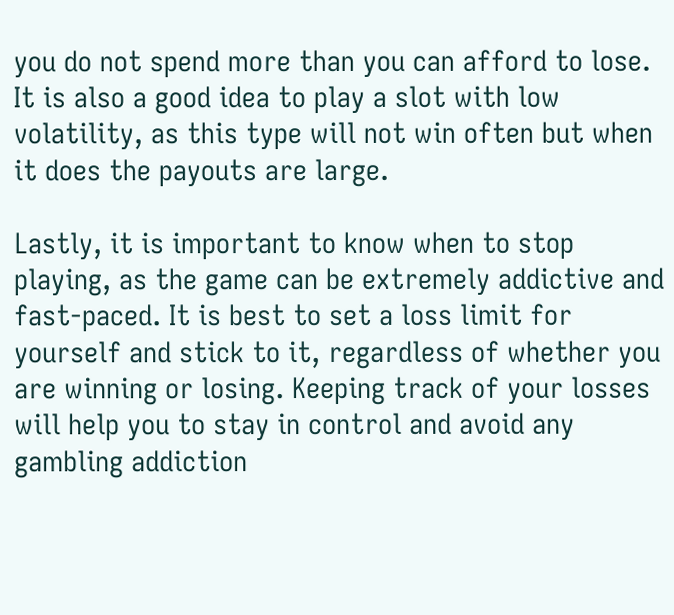you do not spend more than you can afford to lose. It is also a good idea to play a slot with low volatility, as this type will not win often but when it does the payouts are large.

Lastly, it is important to know when to stop playing, as the game can be extremely addictive and fast-paced. It is best to set a loss limit for yourself and stick to it, regardless of whether you are winning or losing. Keeping track of your losses will help you to stay in control and avoid any gambling addiction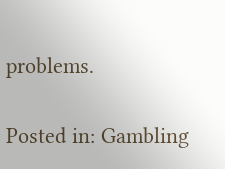problems.

Posted in: Gambling